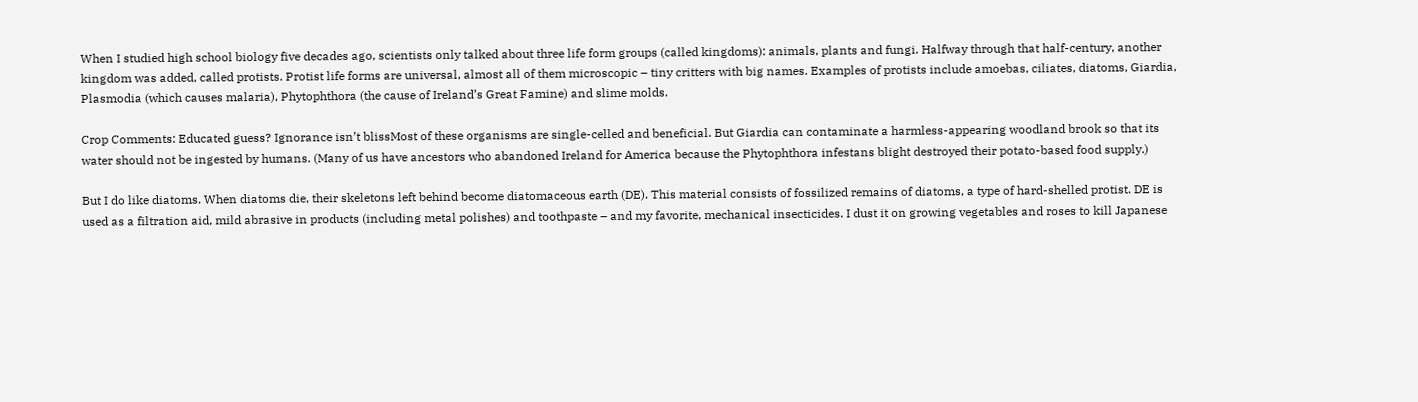When I studied high school biology five decades ago, scientists only talked about three life form groups (called kingdoms): animals, plants and fungi. Halfway through that half-century, another kingdom was added, called protists. Protist life forms are universal, almost all of them microscopic – tiny critters with big names. Examples of protists include amoebas, ciliates, diatoms, Giardia, Plasmodia (which causes malaria), Phytophthora (the cause of Ireland’s Great Famine) and slime molds.

Crop Comments: Educated guess? Ignorance isn’t blissMost of these organisms are single-celled and beneficial. But Giardia can contaminate a harmless-appearing woodland brook so that its water should not be ingested by humans. (Many of us have ancestors who abandoned Ireland for America because the Phytophthora infestans blight destroyed their potato-based food supply.)

But I do like diatoms. When diatoms die, their skeletons left behind become diatomaceous earth (DE). This material consists of fossilized remains of diatoms, a type of hard-shelled protist. DE is used as a filtration aid, mild abrasive in products (including metal polishes) and toothpaste – and my favorite, mechanical insecticides. I dust it on growing vegetables and roses to kill Japanese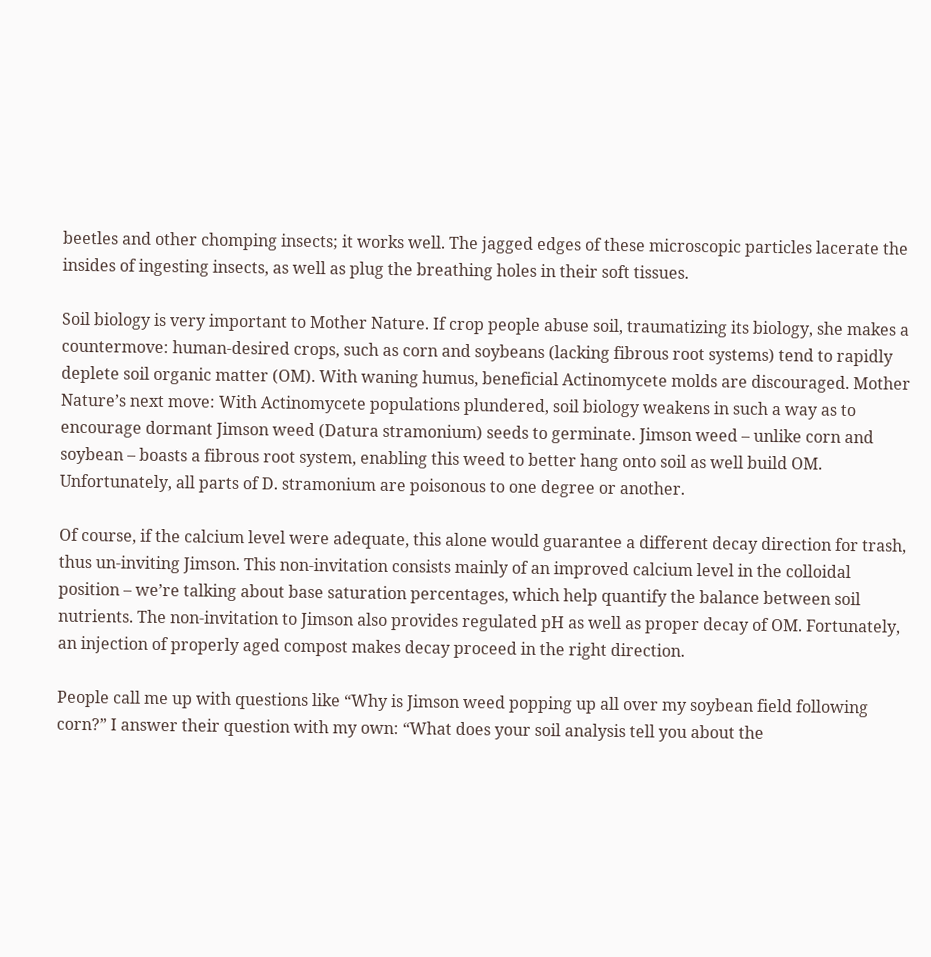beetles and other chomping insects; it works well. The jagged edges of these microscopic particles lacerate the insides of ingesting insects, as well as plug the breathing holes in their soft tissues.

Soil biology is very important to Mother Nature. If crop people abuse soil, traumatizing its biology, she makes a countermove: human-desired crops, such as corn and soybeans (lacking fibrous root systems) tend to rapidly deplete soil organic matter (OM). With waning humus, beneficial Actinomycete molds are discouraged. Mother Nature’s next move: With Actinomycete populations plundered, soil biology weakens in such a way as to encourage dormant Jimson weed (Datura stramonium) seeds to germinate. Jimson weed – unlike corn and soybean – boasts a fibrous root system, enabling this weed to better hang onto soil as well build OM. Unfortunately, all parts of D. stramonium are poisonous to one degree or another.

Of course, if the calcium level were adequate, this alone would guarantee a different decay direction for trash, thus un-inviting Jimson. This non-invitation consists mainly of an improved calcium level in the colloidal position – we’re talking about base saturation percentages, which help quantify the balance between soil nutrients. The non-invitation to Jimson also provides regulated pH as well as proper decay of OM. Fortunately, an injection of properly aged compost makes decay proceed in the right direction.

People call me up with questions like “Why is Jimson weed popping up all over my soybean field following corn?” I answer their question with my own: “What does your soil analysis tell you about the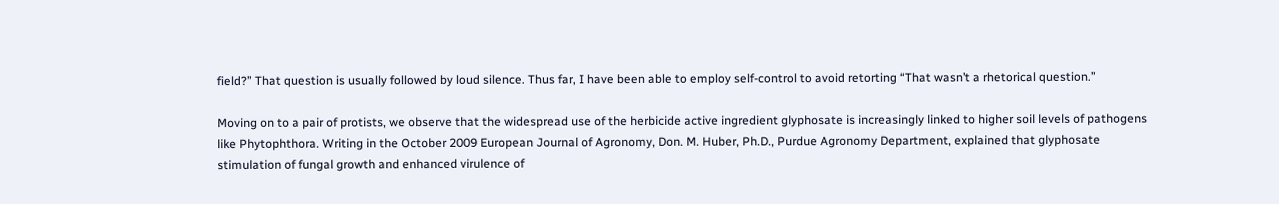field?” That question is usually followed by loud silence. Thus far, I have been able to employ self-control to avoid retorting “That wasn’t a rhetorical question.”

Moving on to a pair of protists, we observe that the widespread use of the herbicide active ingredient glyphosate is increasingly linked to higher soil levels of pathogens like Phytophthora. Writing in the October 2009 European Journal of Agronomy, Don. M. Huber, Ph.D., Purdue Agronomy Department, explained that glyphosate stimulation of fungal growth and enhanced virulence of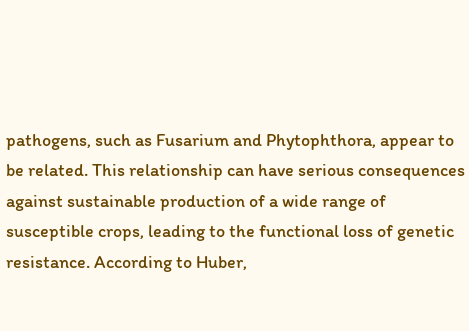pathogens, such as Fusarium and Phytophthora, appear to be related. This relationship can have serious consequences against sustainable production of a wide range of susceptible crops, leading to the functional loss of genetic resistance. According to Huber,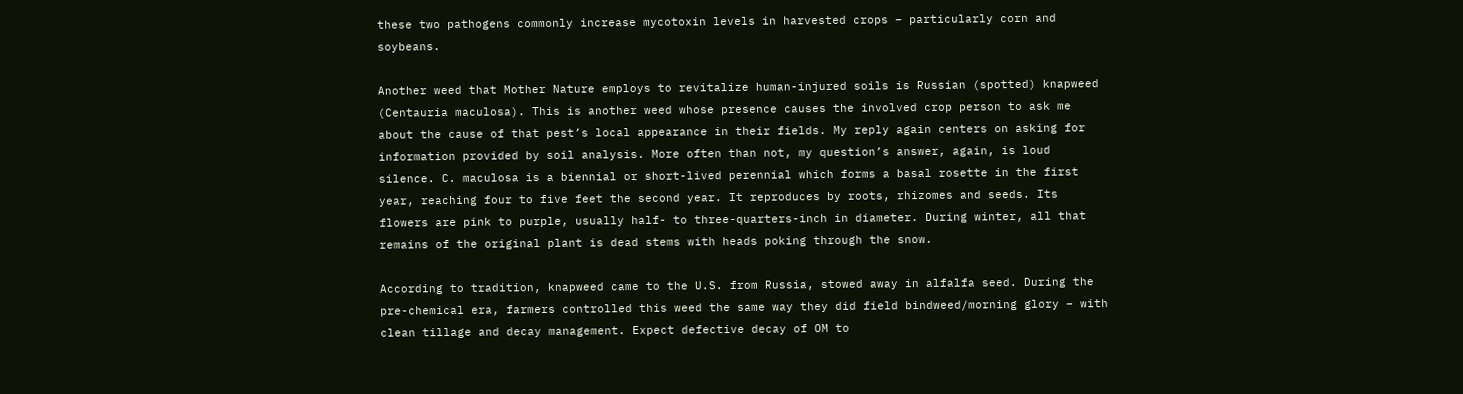these two pathogens commonly increase mycotoxin levels in harvested crops – particularly corn and soybeans.

Another weed that Mother Nature employs to revitalize human-injured soils is Russian (spotted) knapweed (Centauria maculosa). This is another weed whose presence causes the involved crop person to ask me about the cause of that pest’s local appearance in their fields. My reply again centers on asking for information provided by soil analysis. More often than not, my question’s answer, again, is loud silence. C. maculosa is a biennial or short-lived perennial which forms a basal rosette in the first year, reaching four to five feet the second year. It reproduces by roots, rhizomes and seeds. Its flowers are pink to purple, usually half- to three-quarters-inch in diameter. During winter, all that remains of the original plant is dead stems with heads poking through the snow.

According to tradition, knapweed came to the U.S. from Russia, stowed away in alfalfa seed. During the pre-chemical era, farmers controlled this weed the same way they did field bindweed/morning glory – with clean tillage and decay management. Expect defective decay of OM to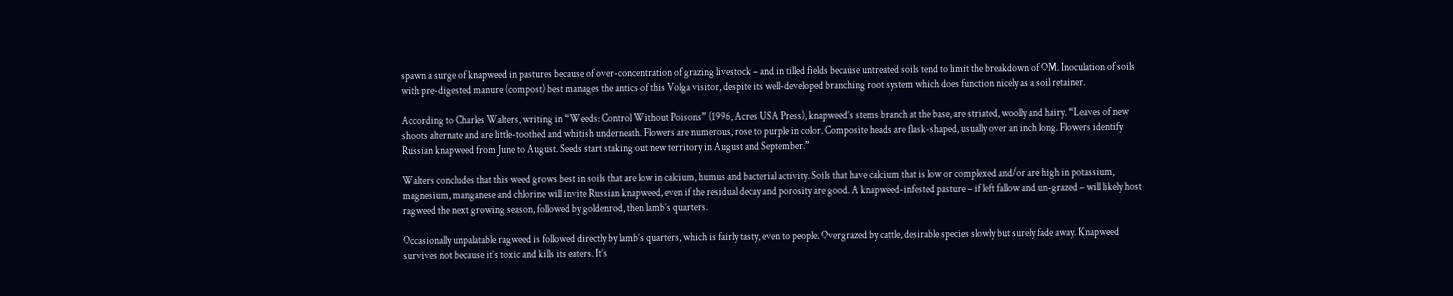spawn a surge of knapweed in pastures because of over-concentration of grazing livestock – and in tilled fields because untreated soils tend to limit the breakdown of OM. Inoculation of soils with pre-digested manure (compost) best manages the antics of this Volga visitor, despite its well-developed branching root system which does function nicely as a soil retainer.

According to Charles Walters, writing in “Weeds: Control Without Poisons” (1996, Acres USA Press), knapweed’s stems branch at the base, are striated, woolly and hairy. “Leaves of new shoots alternate and are little-toothed and whitish underneath. Flowers are numerous, rose to purple in color. Composite heads are flask-shaped, usually over an inch long. Flowers identify Russian knapweed from June to August. Seeds start staking out new territory in August and September.”

Walters concludes that this weed grows best in soils that are low in calcium, humus and bacterial activity. Soils that have calcium that is low or complexed and/or are high in potassium, magnesium, manganese and chlorine will invite Russian knapweed, even if the residual decay and porosity are good. A knapweed-infested pasture – if left fallow and un-grazed – will likely host ragweed the next growing season, followed by goldenrod, then lamb’s quarters.

Occasionally unpalatable ragweed is followed directly by lamb’s quarters, which is fairly tasty, even to people. Overgrazed by cattle, desirable species slowly but surely fade away. Knapweed survives not because it’s toxic and kills its eaters. It’s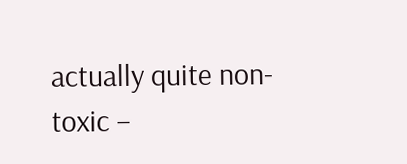actually quite non-toxic –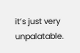it’s just very unpalatable.